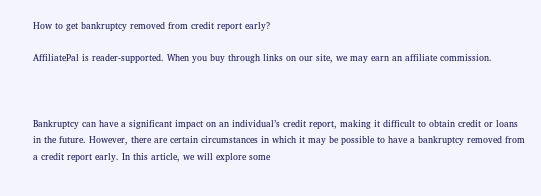How to get bankruptcy removed from credit report early?

AffiliatePal is reader-supported. When you buy through links on our site, we may earn an affiliate commission.



Bankruptcy can have a significant impact on an individual’s credit report, making it difficult to obtain credit or loans in the future. However, there are certain circumstances in which it may be possible to have a bankruptcy removed from a credit report early. In this article, we will explore some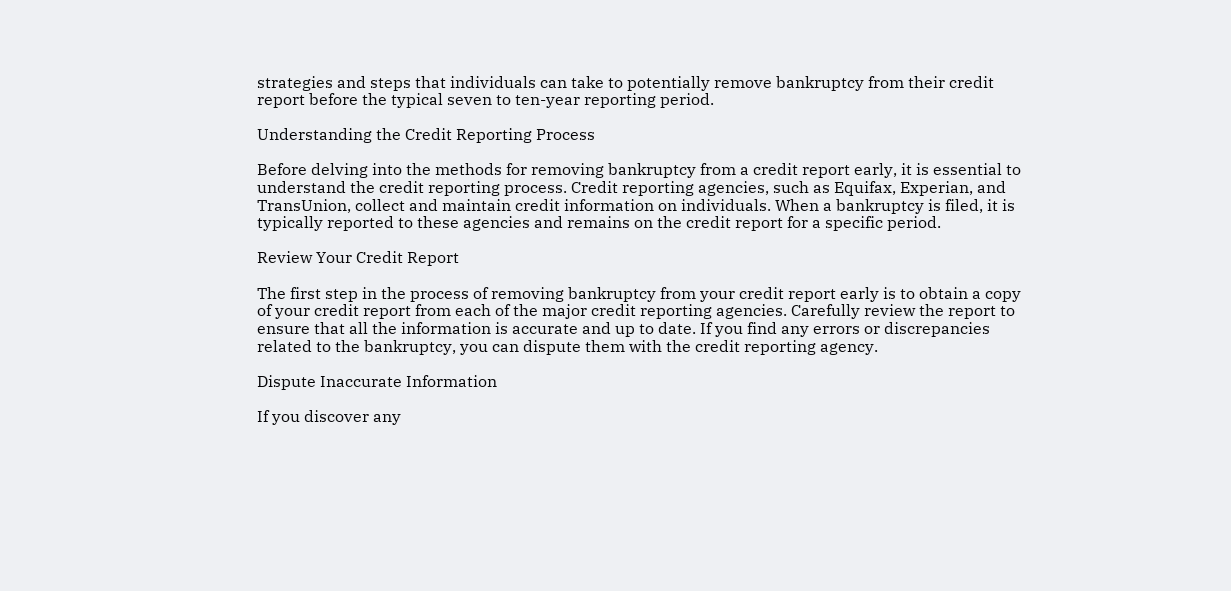strategies and steps that individuals can take to potentially remove bankruptcy from their credit report before the typical seven to ten-year reporting period.

Understanding the Credit Reporting Process

Before delving into the methods for removing bankruptcy from a credit report early, it is essential to understand the credit reporting process. Credit reporting agencies, such as Equifax, Experian, and TransUnion, collect and maintain credit information on individuals. When a bankruptcy is filed, it is typically reported to these agencies and remains on the credit report for a specific period.

Review Your Credit Report

The first step in the process of removing bankruptcy from your credit report early is to obtain a copy of your credit report from each of the major credit reporting agencies. Carefully review the report to ensure that all the information is accurate and up to date. If you find any errors or discrepancies related to the bankruptcy, you can dispute them with the credit reporting agency.

Dispute Inaccurate Information

If you discover any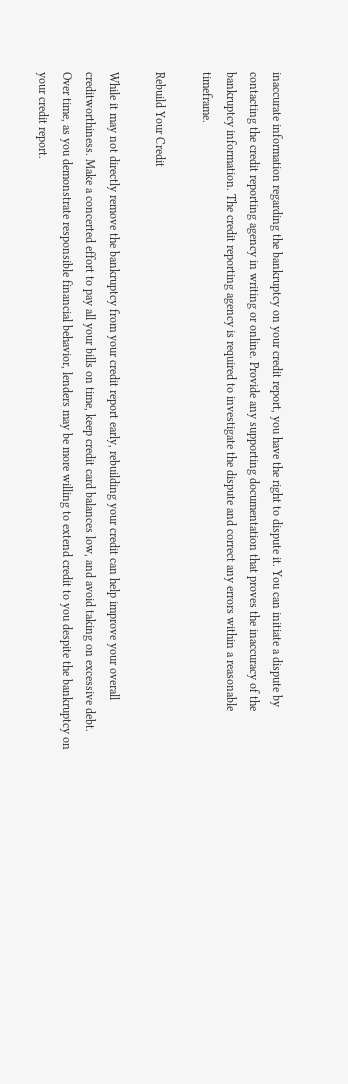inaccurate information regarding the bankruptcy on your credit report, you have the right to dispute it. You can initiate a dispute by contacting the credit reporting agency in writing or online. Provide any supporting documentation that proves the inaccuracy of the bankruptcy information. The credit reporting agency is required to investigate the dispute and correct any errors within a reasonable timeframe.

Rebuild Your Credit

While it may not directly remove the bankruptcy from your credit report early, rebuilding your credit can help improve your overall creditworthiness. Make a concerted effort to pay all your bills on time, keep credit card balances low, and avoid taking on excessive debt. Over time, as you demonstrate responsible financial behavior, lenders may be more willing to extend credit to you despite the bankruptcy on your credit report.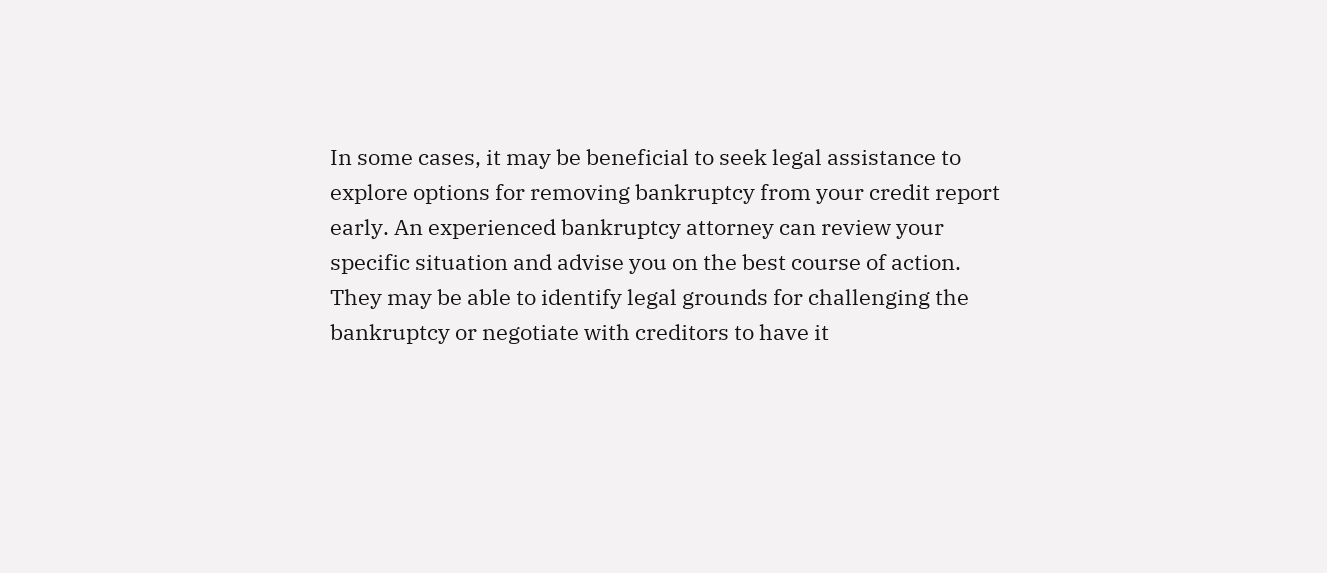In some cases, it may be beneficial to seek legal assistance to explore options for removing bankruptcy from your credit report early. An experienced bankruptcy attorney can review your specific situation and advise you on the best course of action. They may be able to identify legal grounds for challenging the bankruptcy or negotiate with creditors to have it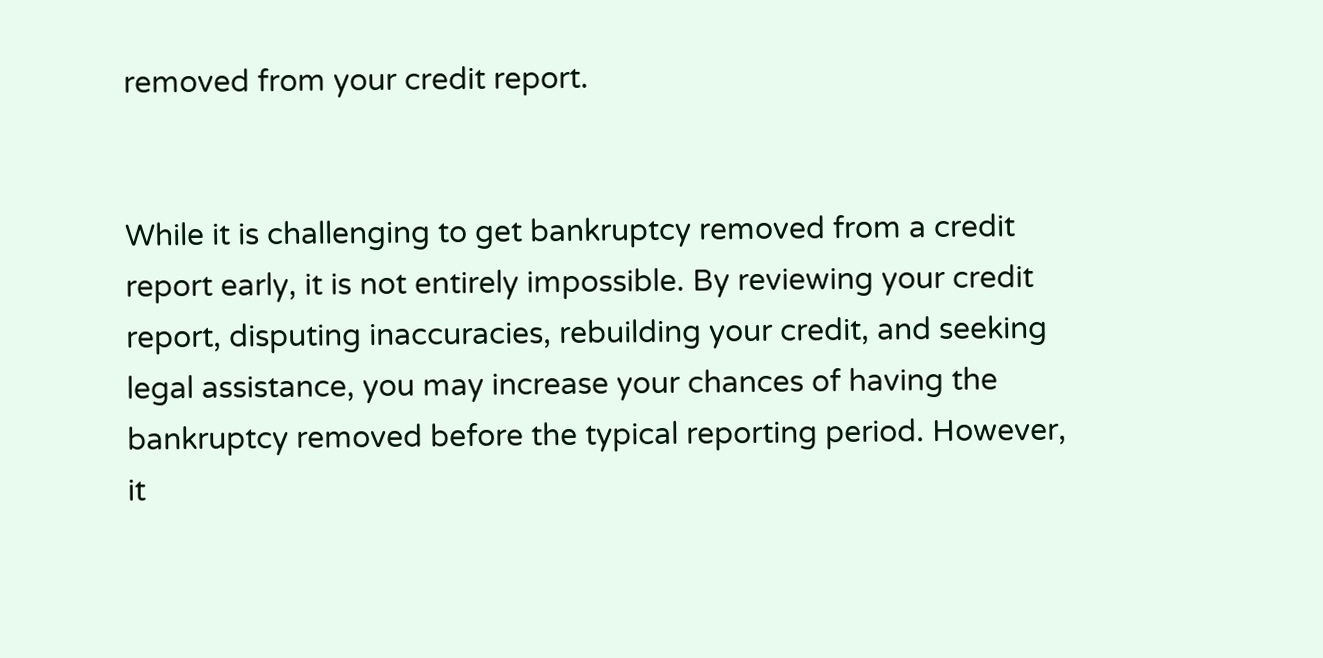removed from your credit report.


While it is challenging to get bankruptcy removed from a credit report early, it is not entirely impossible. By reviewing your credit report, disputing inaccuracies, rebuilding your credit, and seeking legal assistance, you may increase your chances of having the bankruptcy removed before the typical reporting period. However, it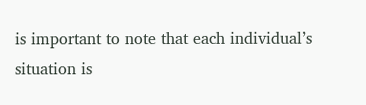is important to note that each individual’s situation is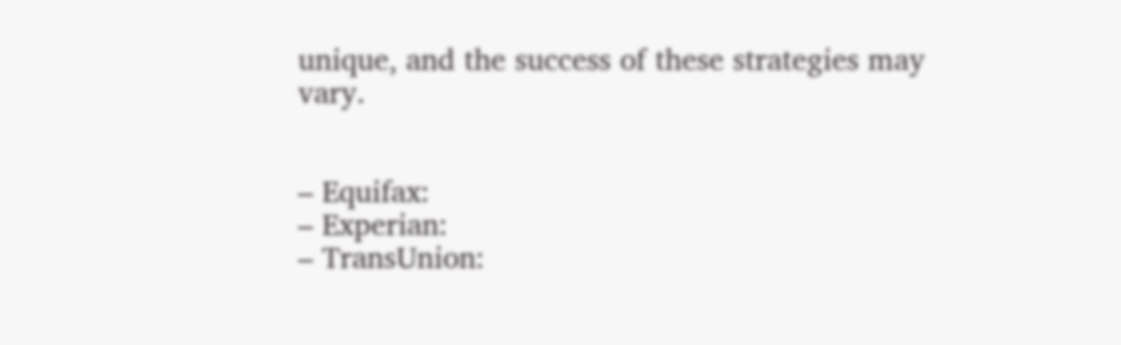unique, and the success of these strategies may vary.


– Equifax:
– Experian:
– TransUnion: